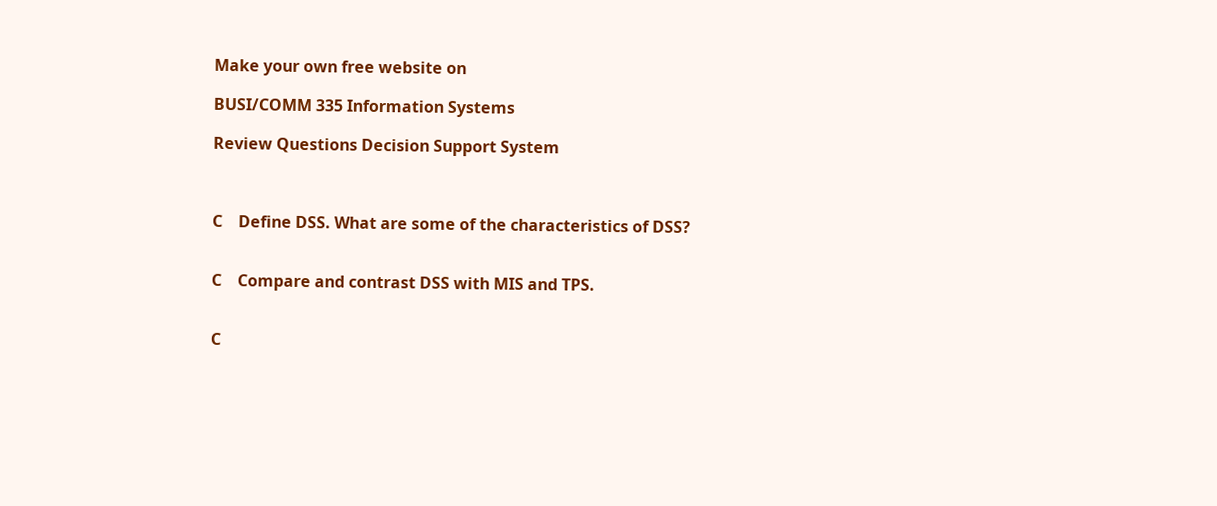Make your own free website on

BUSI/COMM 335 Information Systems

Review Questions Decision Support System



C    Define DSS. What are some of the characteristics of DSS?


C    Compare and contrast DSS with MIS and TPS.


C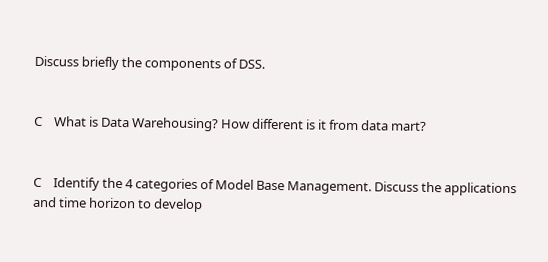Discuss briefly the components of DSS.


C    What is Data Warehousing? How different is it from data mart?


C    Identify the 4 categories of Model Base Management. Discuss the applications and time horizon to develop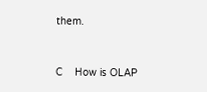them.


C    How is OLAP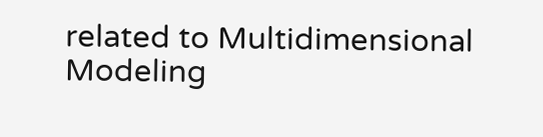related to Multidimensional Modeling